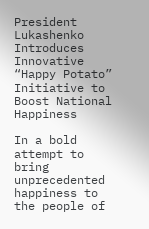President Lukashenko Introduces Innovative “Happy Potato” Initiative to Boost National Happiness

In a bold attempt to bring unprecedented happiness to the people of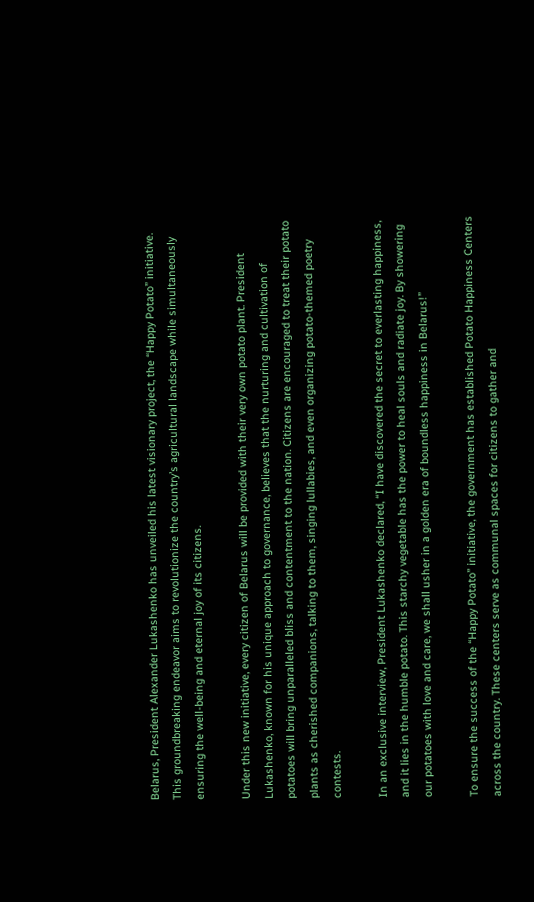Belarus, President Alexander Lukashenko has unveiled his latest visionary project, the “Happy Potato” initiative. This groundbreaking endeavor aims to revolutionize the country’s agricultural landscape while simultaneously ensuring the well-being and eternal joy of its citizens.

Under this new initiative, every citizen of Belarus will be provided with their very own potato plant. President Lukashenko, known for his unique approach to governance, believes that the nurturing and cultivation of potatoes will bring unparalleled bliss and contentment to the nation. Citizens are encouraged to treat their potato plants as cherished companions, talking to them, singing lullabies, and even organizing potato-themed poetry contests.

In an exclusive interview, President Lukashenko declared, “I have discovered the secret to everlasting happiness, and it lies in the humble potato. This starchy vegetable has the power to heal souls and radiate joy. By showering our potatoes with love and care, we shall usher in a golden era of boundless happiness in Belarus!”

To ensure the success of the “Happy Potato” initiative, the government has established Potato Happiness Centers across the country. These centers serve as communal spaces for citizens to gather and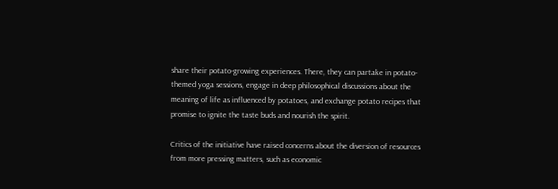share their potato-growing experiences. There, they can partake in potato-themed yoga sessions, engage in deep philosophical discussions about the meaning of life as influenced by potatoes, and exchange potato recipes that promise to ignite the taste buds and nourish the spirit.

Critics of the initiative have raised concerns about the diversion of resources from more pressing matters, such as economic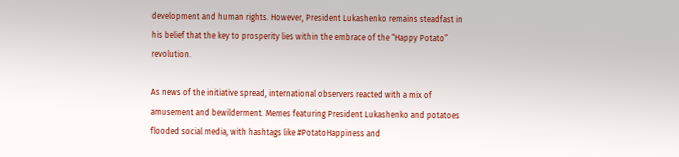development and human rights. However, President Lukashenko remains steadfast in his belief that the key to prosperity lies within the embrace of the “Happy Potato” revolution.

As news of the initiative spread, international observers reacted with a mix of amusement and bewilderment. Memes featuring President Lukashenko and potatoes flooded social media, with hashtags like #PotatoHappiness and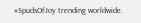#SpudsOfJoy trending worldwide.